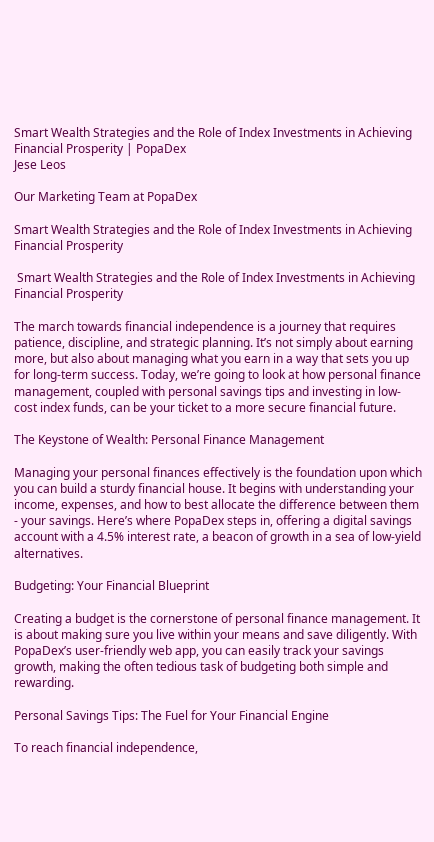Smart Wealth Strategies and the Role of Index Investments in Achieving Financial Prosperity | PopaDex
Jese Leos

Our Marketing Team at PopaDex

Smart Wealth Strategies and the Role of Index Investments in Achieving Financial Prosperity

 Smart Wealth Strategies and the Role of Index Investments in Achieving Financial Prosperity

The march towards financial independence is a journey that requires patience, discipline, and strategic planning. It’s not simply about earning more, but also about managing what you earn in a way that sets you up for long-term success. Today, we’re going to look at how personal finance management, coupled with personal savings tips and investing in low-cost index funds, can be your ticket to a more secure financial future.

The Keystone of Wealth: Personal Finance Management

Managing your personal finances effectively is the foundation upon which you can build a sturdy financial house. It begins with understanding your income, expenses, and how to best allocate the difference between them - your savings. Here’s where PopaDex steps in, offering a digital savings account with a 4.5% interest rate, a beacon of growth in a sea of low-yield alternatives.

Budgeting: Your Financial Blueprint

Creating a budget is the cornerstone of personal finance management. It is about making sure you live within your means and save diligently. With PopaDex’s user-friendly web app, you can easily track your savings growth, making the often tedious task of budgeting both simple and rewarding.

Personal Savings Tips: The Fuel for Your Financial Engine

To reach financial independence,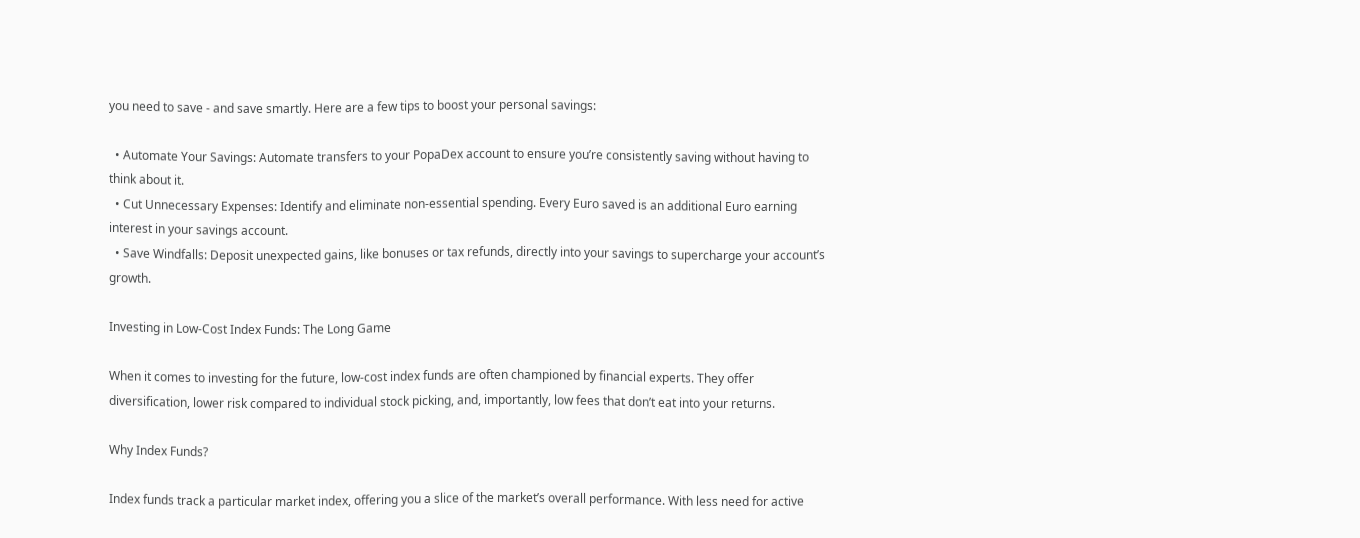you need to save - and save smartly. Here are a few tips to boost your personal savings:

  • Automate Your Savings: Automate transfers to your PopaDex account to ensure you’re consistently saving without having to think about it.
  • Cut Unnecessary Expenses: Identify and eliminate non-essential spending. Every Euro saved is an additional Euro earning interest in your savings account.
  • Save Windfalls: Deposit unexpected gains, like bonuses or tax refunds, directly into your savings to supercharge your account’s growth.

Investing in Low-Cost Index Funds: The Long Game

When it comes to investing for the future, low-cost index funds are often championed by financial experts. They offer diversification, lower risk compared to individual stock picking, and, importantly, low fees that don’t eat into your returns.

Why Index Funds?

Index funds track a particular market index, offering you a slice of the market’s overall performance. With less need for active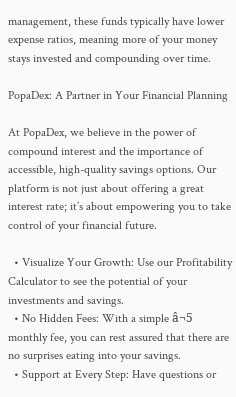management, these funds typically have lower expense ratios, meaning more of your money stays invested and compounding over time.

PopaDex: A Partner in Your Financial Planning

At PopaDex, we believe in the power of compound interest and the importance of accessible, high-quality savings options. Our platform is not just about offering a great interest rate; it’s about empowering you to take control of your financial future.

  • Visualize Your Growth: Use our Profitability Calculator to see the potential of your investments and savings.
  • No Hidden Fees: With a simple â¬5 monthly fee, you can rest assured that there are no surprises eating into your savings.
  • Support at Every Step: Have questions or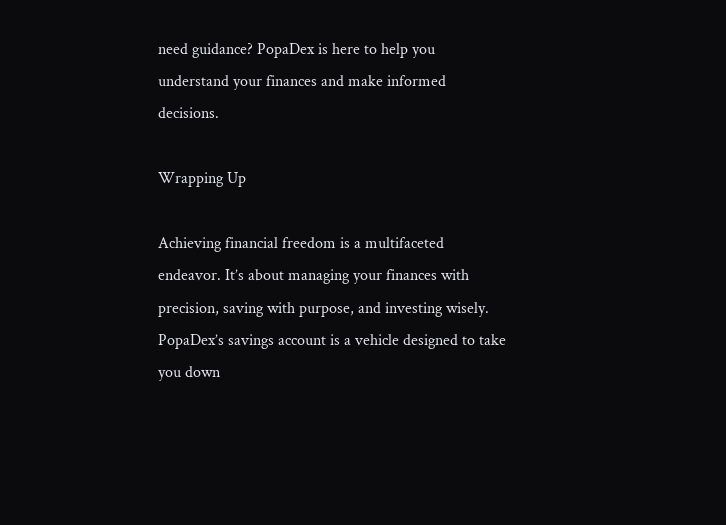need guidance? PopaDex is here to help you understand your finances and make informed decisions.

Wrapping Up

Achieving financial freedom is a multifaceted endeavor. It’s about managing your finances with precision, saving with purpose, and investing wisely. PopaDex’s savings account is a vehicle designed to take you down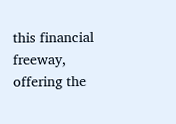this financial freeway, offering the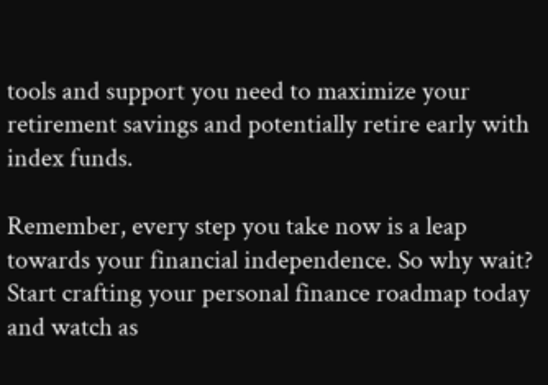tools and support you need to maximize your retirement savings and potentially retire early with index funds.

Remember, every step you take now is a leap towards your financial independence. So why wait? Start crafting your personal finance roadmap today and watch as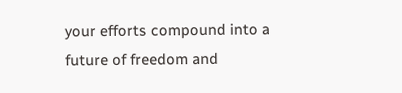your efforts compound into a future of freedom and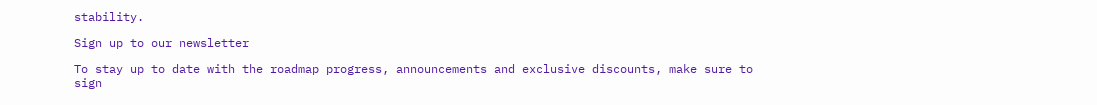stability.

Sign up to our newsletter

To stay up to date with the roadmap progress, announcements and exclusive discounts, make sure to sign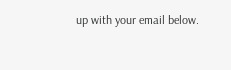up with your email below.